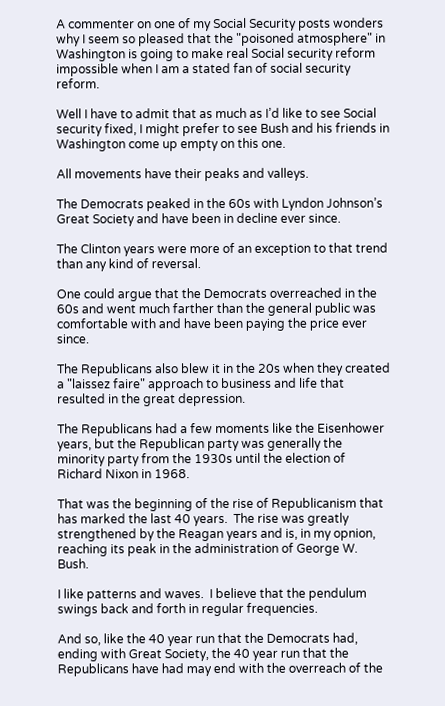A commenter on one of my Social Security posts wonders why I seem so pleased that the "poisoned atmosphere" in Washington is going to make real Social security reform impossible when I am a stated fan of social security reform.

Well I have to admit that as much as I’d like to see Social security fixed, I might prefer to see Bush and his friends in Washington come up empty on this one.

All movements have their peaks and valleys.

The Democrats peaked in the 60s with Lyndon Johnson’s Great Society and have been in decline ever since.

The Clinton years were more of an exception to that trend than any kind of reversal.

One could argue that the Democrats overreached in the 60s and went much farther than the general public was comfortable with and have been paying the price ever since.

The Republicans also blew it in the 20s when they created a "laissez faire" approach to business and life that resulted in the great depression.

The Republicans had a few moments like the Eisenhower years, but the Republican party was generally the minority party from the 1930s until the election of Richard Nixon in 1968.

That was the beginning of the rise of Republicanism that has marked the last 40 years.  The rise was greatly strengthened by the Reagan years and is, in my opnion, reaching its peak in the administration of George W. Bush.

I like patterns and waves.  I believe that the pendulum swings back and forth in regular frequencies.

And so, like the 40 year run that the Democrats had, ending with Great Society, the 40 year run that the Republicans have had may end with the overreach of the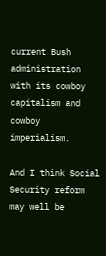current Bush administration with its cowboy capitalism and cowboy imperialism.

And I think Social Security reform may well be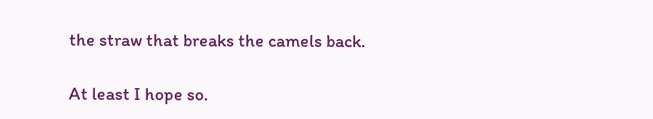the straw that breaks the camels back.

At least I hope so.